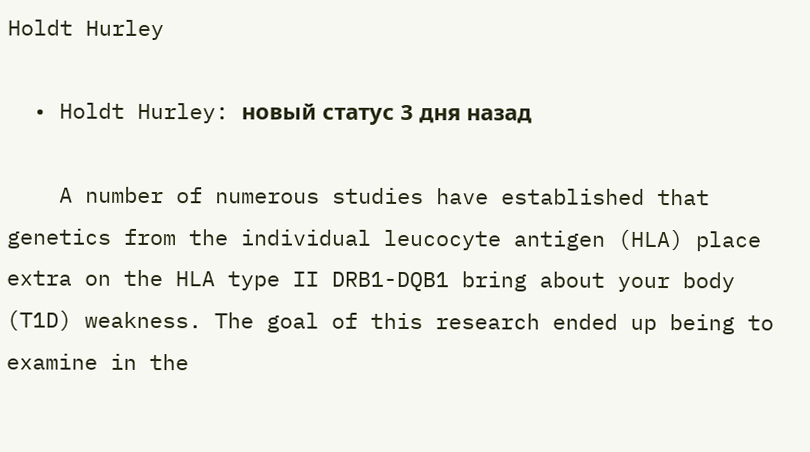Holdt Hurley

  • Holdt Hurley: новый статус 3 дня назад

    A number of numerous studies have established that genetics from the individual leucocyte antigen (HLA) place extra on the HLA type II DRB1-DQB1 bring about your body (T1D) weakness. The goal of this research ended up being to examine in the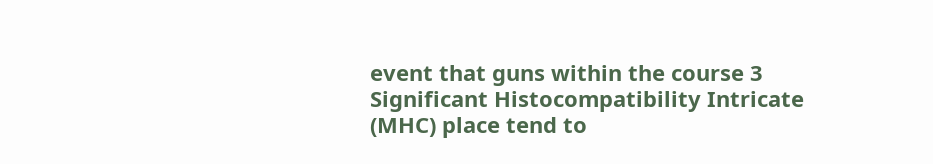event that guns within the course 3 Significant Histocompatibility Intricate (MHC) place tend to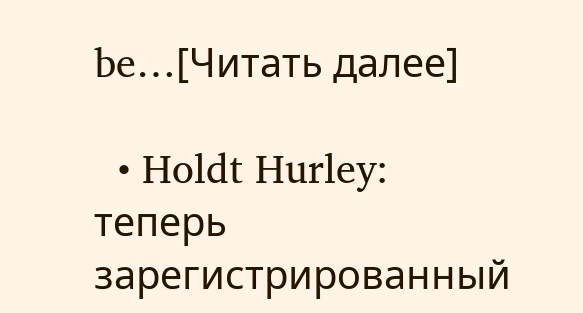be…[Читать далее]

  • Holdt Hurley: теперь зарегистрированный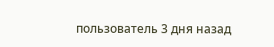пользователь 3 дня назад